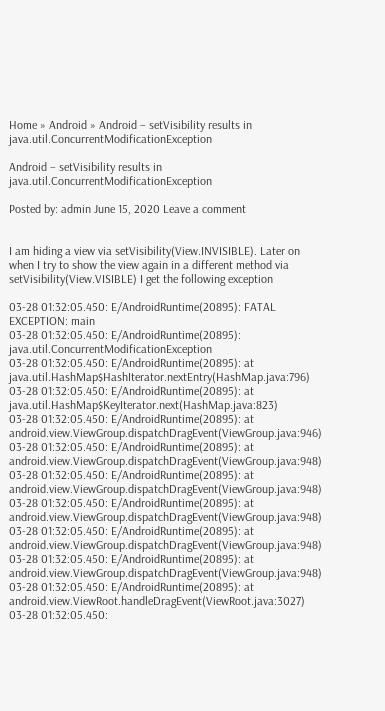Home » Android » Android – setVisibility results in java.util.ConcurrentModificationException

Android – setVisibility results in java.util.ConcurrentModificationException

Posted by: admin June 15, 2020 Leave a comment


I am hiding a view via setVisibility(View.INVISIBLE). Later on when I try to show the view again in a different method via setVisibility(View.VISIBLE) I get the following exception

03-28 01:32:05.450: E/AndroidRuntime(20895): FATAL EXCEPTION: main
03-28 01:32:05.450: E/AndroidRuntime(20895): java.util.ConcurrentModificationException
03-28 01:32:05.450: E/AndroidRuntime(20895): at java.util.HashMap$HashIterator.nextEntry(HashMap.java:796)
03-28 01:32:05.450: E/AndroidRuntime(20895): at java.util.HashMap$KeyIterator.next(HashMap.java:823)
03-28 01:32:05.450: E/AndroidRuntime(20895): at android.view.ViewGroup.dispatchDragEvent(ViewGroup.java:946)
03-28 01:32:05.450: E/AndroidRuntime(20895): at android.view.ViewGroup.dispatchDragEvent(ViewGroup.java:948)
03-28 01:32:05.450: E/AndroidRuntime(20895): at android.view.ViewGroup.dispatchDragEvent(ViewGroup.java:948)
03-28 01:32:05.450: E/AndroidRuntime(20895): at android.view.ViewGroup.dispatchDragEvent(ViewGroup.java:948)
03-28 01:32:05.450: E/AndroidRuntime(20895): at android.view.ViewGroup.dispatchDragEvent(ViewGroup.java:948)
03-28 01:32:05.450: E/AndroidRuntime(20895): at android.view.ViewGroup.dispatchDragEvent(ViewGroup.java:948)
03-28 01:32:05.450: E/AndroidRuntime(20895): at android.view.ViewRoot.handleDragEvent(ViewRoot.java:3027)
03-28 01:32:05.450: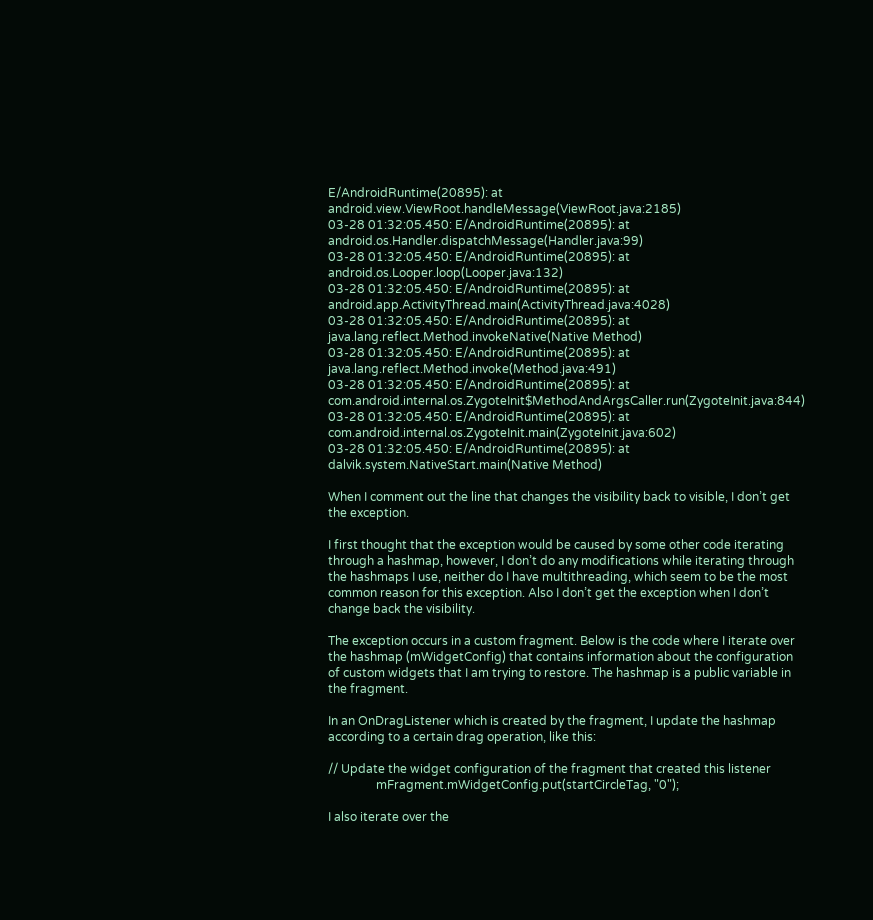E/AndroidRuntime(20895): at android.view.ViewRoot.handleMessage(ViewRoot.java:2185)
03-28 01:32:05.450: E/AndroidRuntime(20895): at android.os.Handler.dispatchMessage(Handler.java:99)
03-28 01:32:05.450: E/AndroidRuntime(20895): at android.os.Looper.loop(Looper.java:132)
03-28 01:32:05.450: E/AndroidRuntime(20895): at android.app.ActivityThread.main(ActivityThread.java:4028)
03-28 01:32:05.450: E/AndroidRuntime(20895): at java.lang.reflect.Method.invokeNative(Native Method)
03-28 01:32:05.450: E/AndroidRuntime(20895): at java.lang.reflect.Method.invoke(Method.java:491)
03-28 01:32:05.450: E/AndroidRuntime(20895): at com.android.internal.os.ZygoteInit$MethodAndArgsCaller.run(ZygoteInit.java:844)
03-28 01:32:05.450: E/AndroidRuntime(20895): at com.android.internal.os.ZygoteInit.main(ZygoteInit.java:602)
03-28 01:32:05.450: E/AndroidRuntime(20895): at dalvik.system.NativeStart.main(Native Method)

When I comment out the line that changes the visibility back to visible, I don’t get the exception.

I first thought that the exception would be caused by some other code iterating through a hashmap, however, I don’t do any modifications while iterating through the hashmaps I use, neither do I have multithreading, which seem to be the most common reason for this exception. Also I don’t get the exception when I don’t change back the visibility.

The exception occurs in a custom fragment. Below is the code where I iterate over the hashmap (mWidgetConfig) that contains information about the configuration of custom widgets that I am trying to restore. The hashmap is a public variable in the fragment.

In an OnDragListener which is created by the fragment, I update the hashmap according to a certain drag operation, like this:

// Update the widget configuration of the fragment that created this listener
                mFragment.mWidgetConfig.put(startCircleTag, "0");

I also iterate over the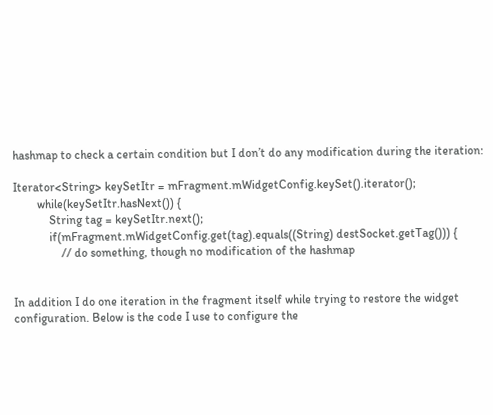hashmap to check a certain condition but I don’t do any modification during the iteration:

Iterator<String> keySetItr = mFragment.mWidgetConfig.keySet().iterator();
        while(keySetItr.hasNext()) {
            String tag = keySetItr.next();
            if(mFragment.mWidgetConfig.get(tag).equals((String) destSocket.getTag())) {
                // do something, though no modification of the hashmap


In addition I do one iteration in the fragment itself while trying to restore the widget configuration. Below is the code I use to configure the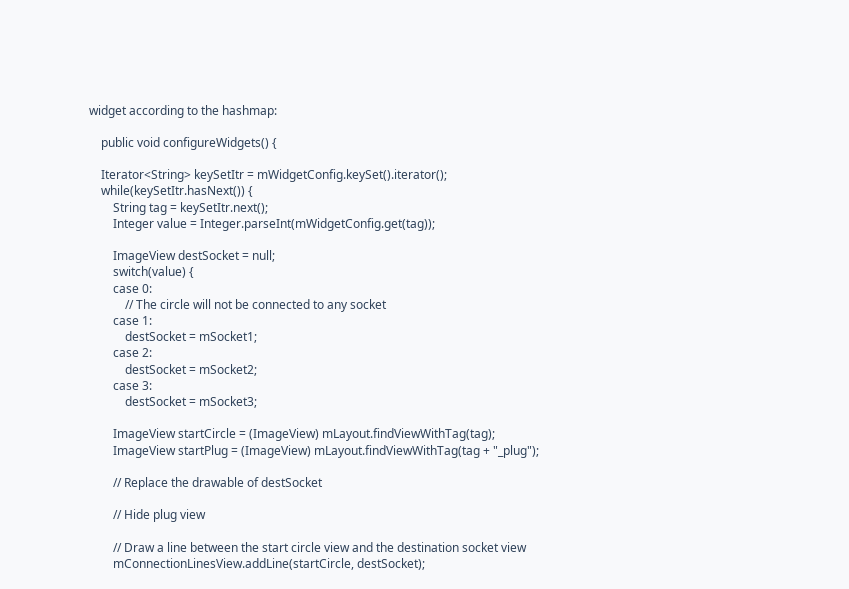widget according to the hashmap:

    public void configureWidgets() {

    Iterator<String> keySetItr = mWidgetConfig.keySet().iterator();
    while(keySetItr.hasNext()) {
        String tag = keySetItr.next();
        Integer value = Integer.parseInt(mWidgetConfig.get(tag));

        ImageView destSocket = null;
        switch(value) {
        case 0:
            // The circle will not be connected to any socket
        case 1:
            destSocket = mSocket1;
        case 2:
            destSocket = mSocket2;
        case 3:
            destSocket = mSocket3;

        ImageView startCircle = (ImageView) mLayout.findViewWithTag(tag);
        ImageView startPlug = (ImageView) mLayout.findViewWithTag(tag + "_plug");

        // Replace the drawable of destSocket

        // Hide plug view

        // Draw a line between the start circle view and the destination socket view
        mConnectionLinesView.addLine(startCircle, destSocket);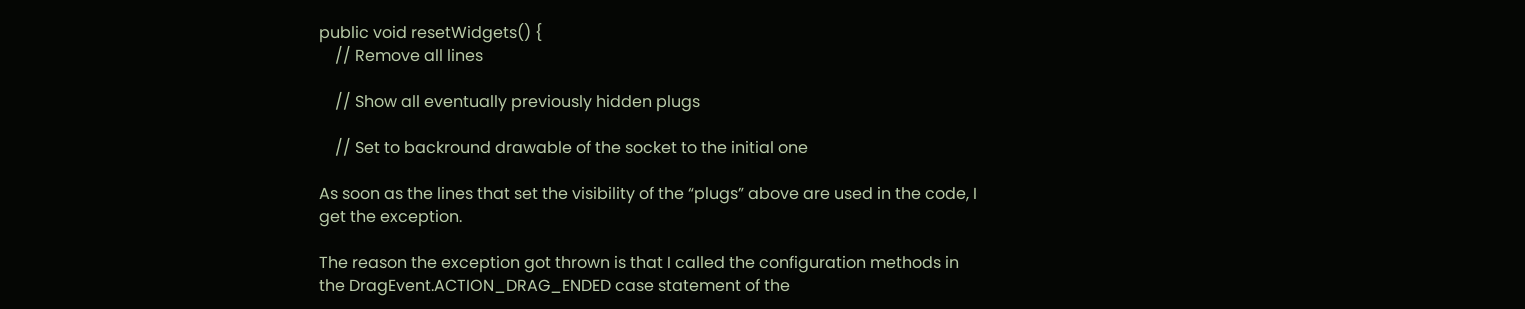public void resetWidgets() {
    // Remove all lines

    // Show all eventually previously hidden plugs

    // Set to backround drawable of the socket to the initial one

As soon as the lines that set the visibility of the “plugs” above are used in the code, I get the exception.

The reason the exception got thrown is that I called the configuration methods in the DragEvent.ACTION_DRAG_ENDED case statement of the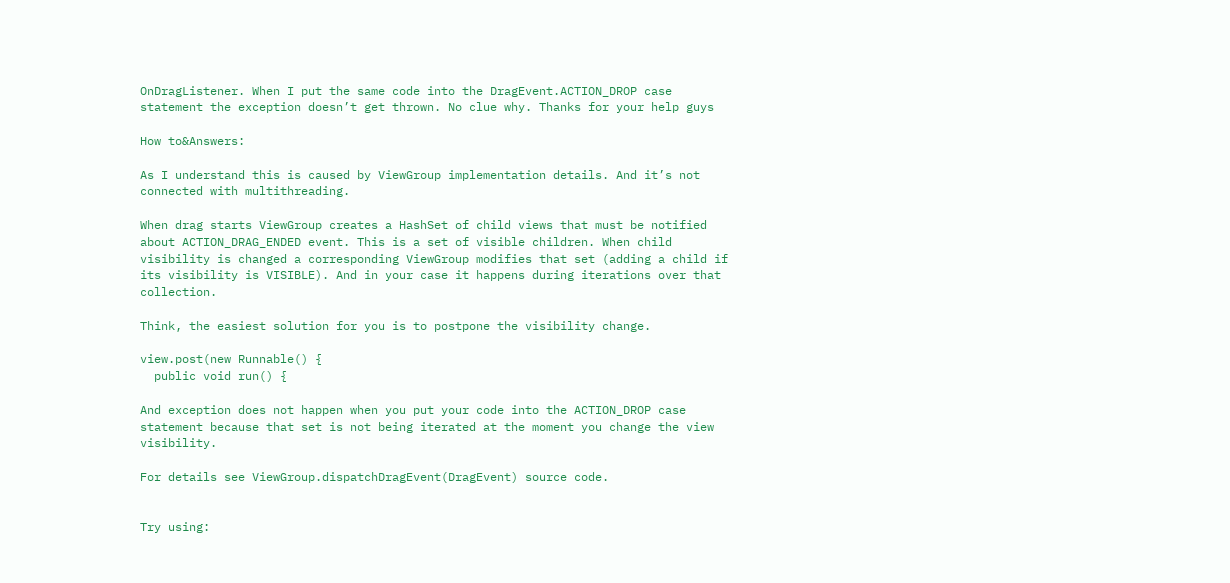OnDragListener. When I put the same code into the DragEvent.ACTION_DROP case statement the exception doesn’t get thrown. No clue why. Thanks for your help guys

How to&Answers:

As I understand this is caused by ViewGroup implementation details. And it’s not connected with multithreading.

When drag starts ViewGroup creates a HashSet of child views that must be notified about ACTION_DRAG_ENDED event. This is a set of visible children. When child visibility is changed a corresponding ViewGroup modifies that set (adding a child if its visibility is VISIBLE). And in your case it happens during iterations over that collection.

Think, the easiest solution for you is to postpone the visibility change.

view.post(new Runnable() {
  public void run() {

And exception does not happen when you put your code into the ACTION_DROP case statement because that set is not being iterated at the moment you change the view visibility.

For details see ViewGroup.dispatchDragEvent(DragEvent) source code.


Try using: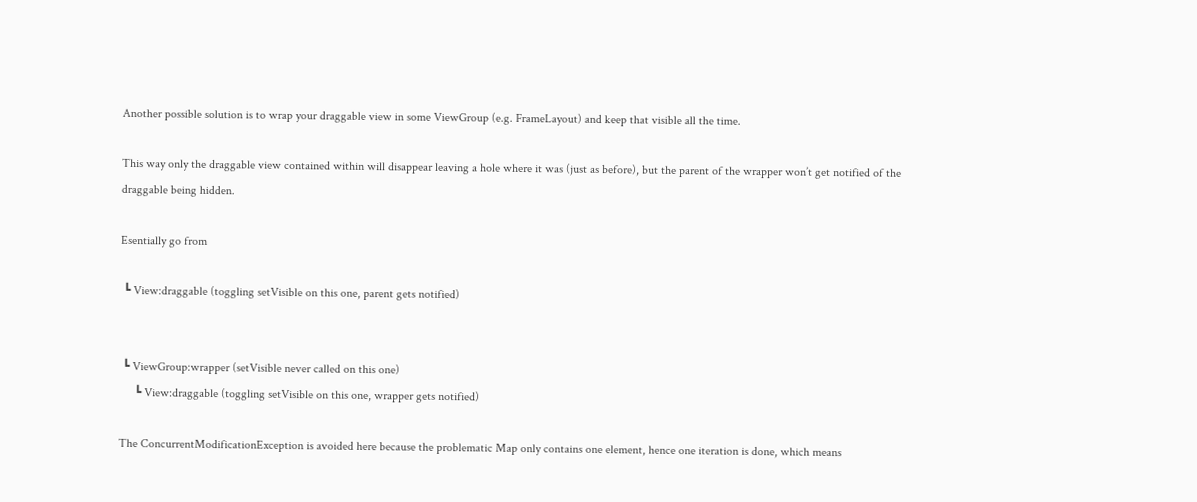Another possible solution is to wrap your draggable view in some ViewGroup (e.g. FrameLayout) and keep that visible all the time.

This way only the draggable view contained within will disappear leaving a hole where it was (just as before), but the parent of the wrapper won’t get notified of the draggable being hidden.

Esentially go from

 ┗ View:draggable (toggling setVisible on this one, parent gets notified)


 ┗ ViewGroup:wrapper (setVisible never called on this one)
     ┗ View:draggable (toggling setVisible on this one, wrapper gets notified)

The ConcurrentModificationException is avoided here because the problematic Map only contains one element, hence one iteration is done, which means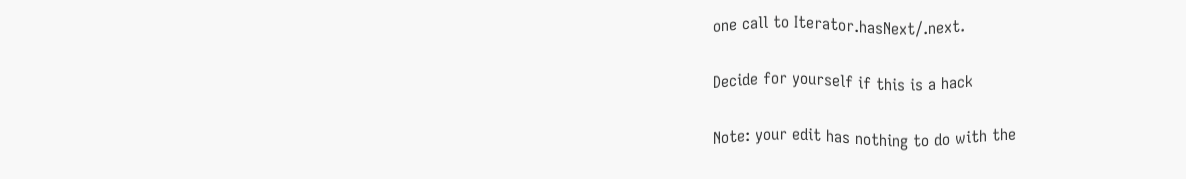one call to Iterator.hasNext/.next.

Decide for yourself if this is a hack

Note: your edit has nothing to do with the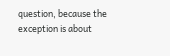question, because the exception is about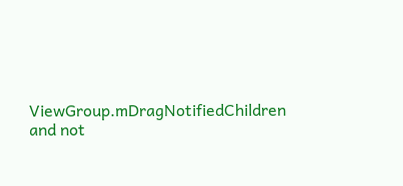ViewGroup.mDragNotifiedChildren and not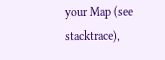your Map (see stacktrace),